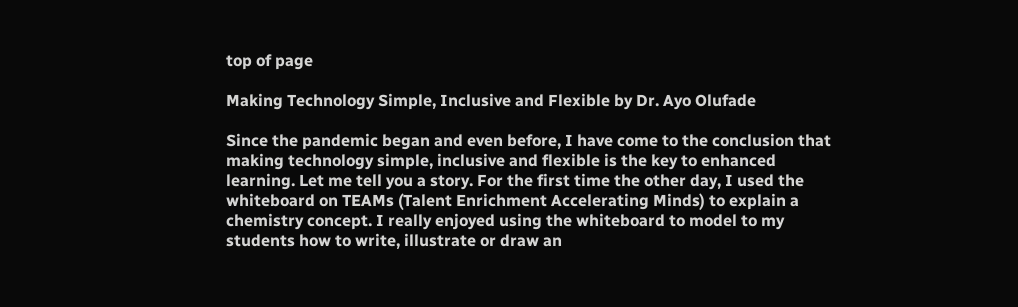top of page

Making Technology Simple, Inclusive and Flexible by Dr. Ayo Olufade

Since the pandemic began and even before, I have come to the conclusion that making technology simple, inclusive and flexible is the key to enhanced learning. Let me tell you a story. For the first time the other day, I used the whiteboard on TEAMs (Talent Enrichment Accelerating Minds) to explain a chemistry concept. I really enjoyed using the whiteboard to model to my students how to write, illustrate or draw an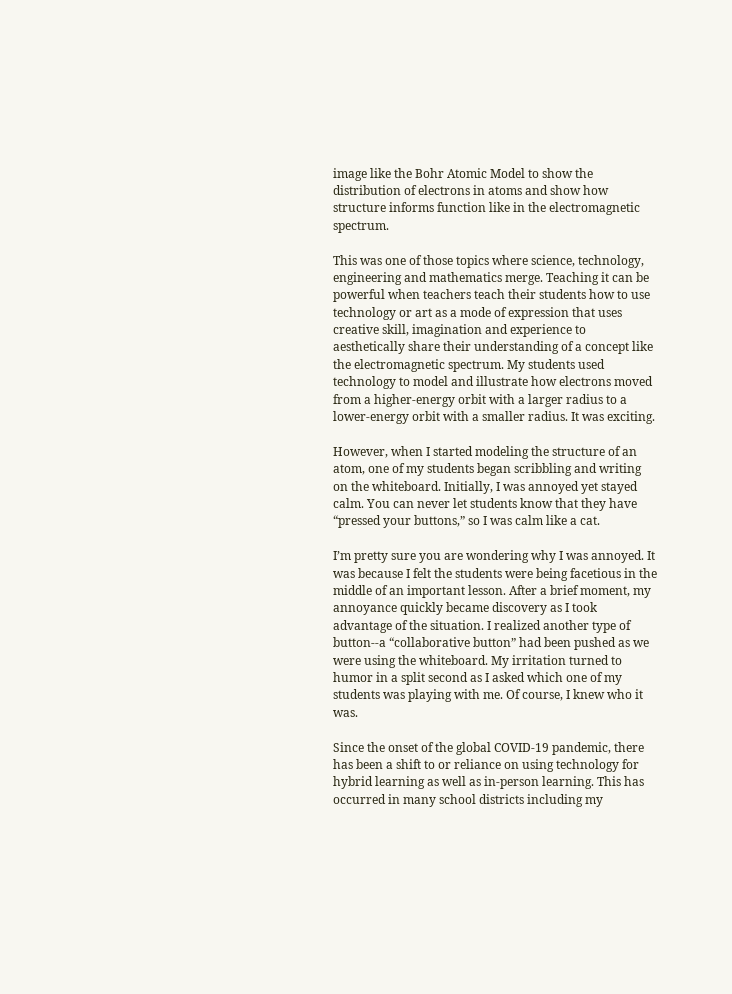image like the Bohr Atomic Model to show the distribution of electrons in atoms and show how structure informs function like in the electromagnetic spectrum.

This was one of those topics where science, technology, engineering and mathematics merge. Teaching it can be powerful when teachers teach their students how to use technology or art as a mode of expression that uses creative skill, imagination and experience to aesthetically share their understanding of a concept like the electromagnetic spectrum. My students used technology to model and illustrate how electrons moved from a higher-energy orbit with a larger radius to a lower-energy orbit with a smaller radius. It was exciting.

However, when I started modeling the structure of an atom, one of my students began scribbling and writing on the whiteboard. Initially, I was annoyed yet stayed calm. You can never let students know that they have “pressed your buttons,” so I was calm like a cat.

I’m pretty sure you are wondering why I was annoyed. It was because I felt the students were being facetious in the middle of an important lesson. After a brief moment, my annoyance quickly became discovery as I took advantage of the situation. I realized another type of button--a “collaborative button” had been pushed as we were using the whiteboard. My irritation turned to humor in a split second as I asked which one of my students was playing with me. Of course, I knew who it was.

Since the onset of the global COVID-19 pandemic, there has been a shift to or reliance on using technology for hybrid learning as well as in-person learning. This has occurred in many school districts including my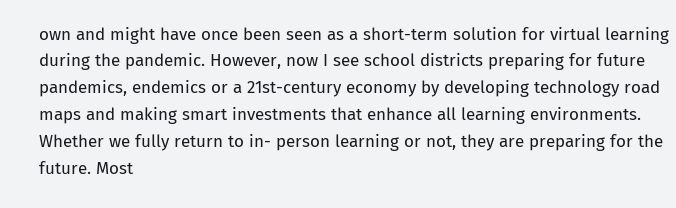own and might have once been seen as a short-term solution for virtual learning during the pandemic. However, now I see school districts preparing for future pandemics, endemics or a 21st-century economy by developing technology road maps and making smart investments that enhance all learning environments. Whether we fully return to in- person learning or not, they are preparing for the future. Most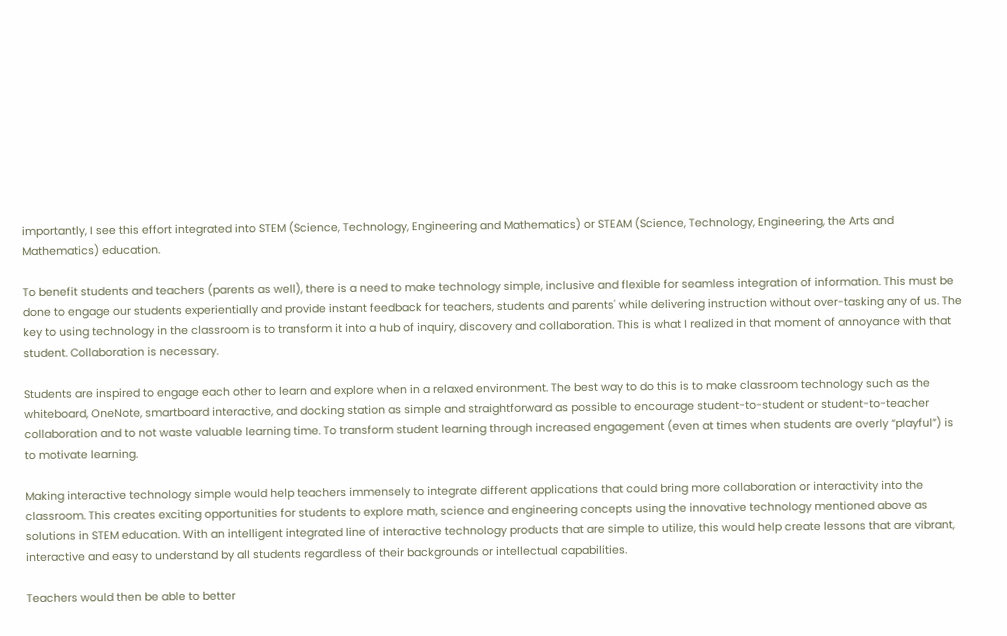importantly, I see this effort integrated into STEM (Science, Technology, Engineering and Mathematics) or STEAM (Science, Technology, Engineering, the Arts and Mathematics) education.

To benefit students and teachers (parents as well), there is a need to make technology simple, inclusive and flexible for seamless integration of information. This must be done to engage our students experientially and provide instant feedback for teachers, students and parents' while delivering instruction without over-tasking any of us. The key to using technology in the classroom is to transform it into a hub of inquiry, discovery and collaboration. This is what I realized in that moment of annoyance with that student. Collaboration is necessary.

Students are inspired to engage each other to learn and explore when in a relaxed environment. The best way to do this is to make classroom technology such as the whiteboard, OneNote, smartboard interactive, and docking station as simple and straightforward as possible to encourage student-to-student or student-to-teacher collaboration and to not waste valuable learning time. To transform student learning through increased engagement (even at times when students are overly “playful”) is to motivate learning.

Making interactive technology simple would help teachers immensely to integrate different applications that could bring more collaboration or interactivity into the classroom. This creates exciting opportunities for students to explore math, science and engineering concepts using the innovative technology mentioned above as solutions in STEM education. With an intelligent integrated line of interactive technology products that are simple to utilize, this would help create lessons that are vibrant, interactive and easy to understand by all students regardless of their backgrounds or intellectual capabilities.

Teachers would then be able to better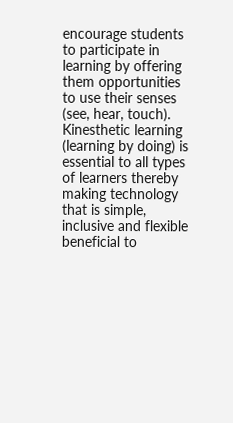encourage students to participate in learning by offering them opportunities to use their senses (see, hear, touch). Kinesthetic learning (learning by doing) is essential to all types of learners thereby making technology that is simple, inclusive and flexible beneficial to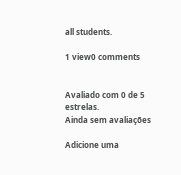all students.

1 view0 comments


Avaliado com 0 de 5 estrelas.
Ainda sem avaliações

Adicione uma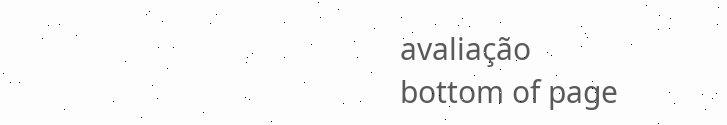avaliação
bottom of page